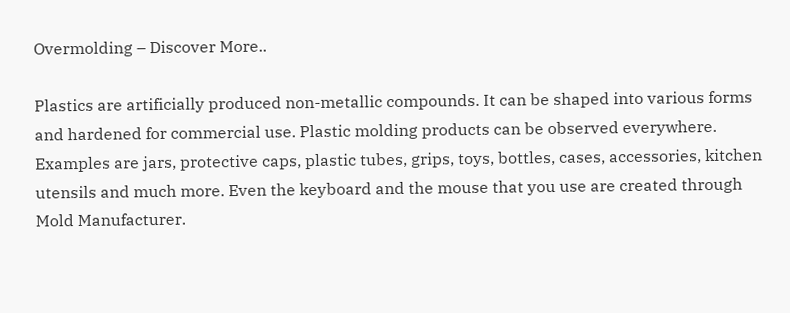Overmolding – Discover More..

Plastics are artificially produced non-metallic compounds. It can be shaped into various forms and hardened for commercial use. Plastic molding products can be observed everywhere. Examples are jars, protective caps, plastic tubes, grips, toys, bottles, cases, accessories, kitchen utensils and much more. Even the keyboard and the mouse that you use are created through Mold Manufacturer.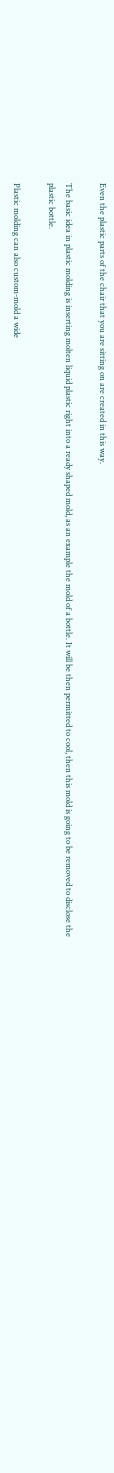Even the plastic parts of the chair that you are sitting on are created in this way.

The basic idea in plastic molding is inserting molten liquid plastic right into a ready shaped mold, as an example the mold of a bottle. It will be then permitted to cool, then this mold is going to be removed to disclose the plastic bottle.

Plastic molding can also custom-mold a wide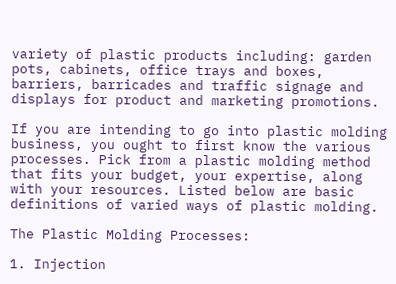variety of plastic products including: garden pots, cabinets, office trays and boxes, barriers, barricades and traffic signage and displays for product and marketing promotions.

If you are intending to go into plastic molding business, you ought to first know the various processes. Pick from a plastic molding method that fits your budget, your expertise, along with your resources. Listed below are basic definitions of varied ways of plastic molding.

The Plastic Molding Processes:

1. Injection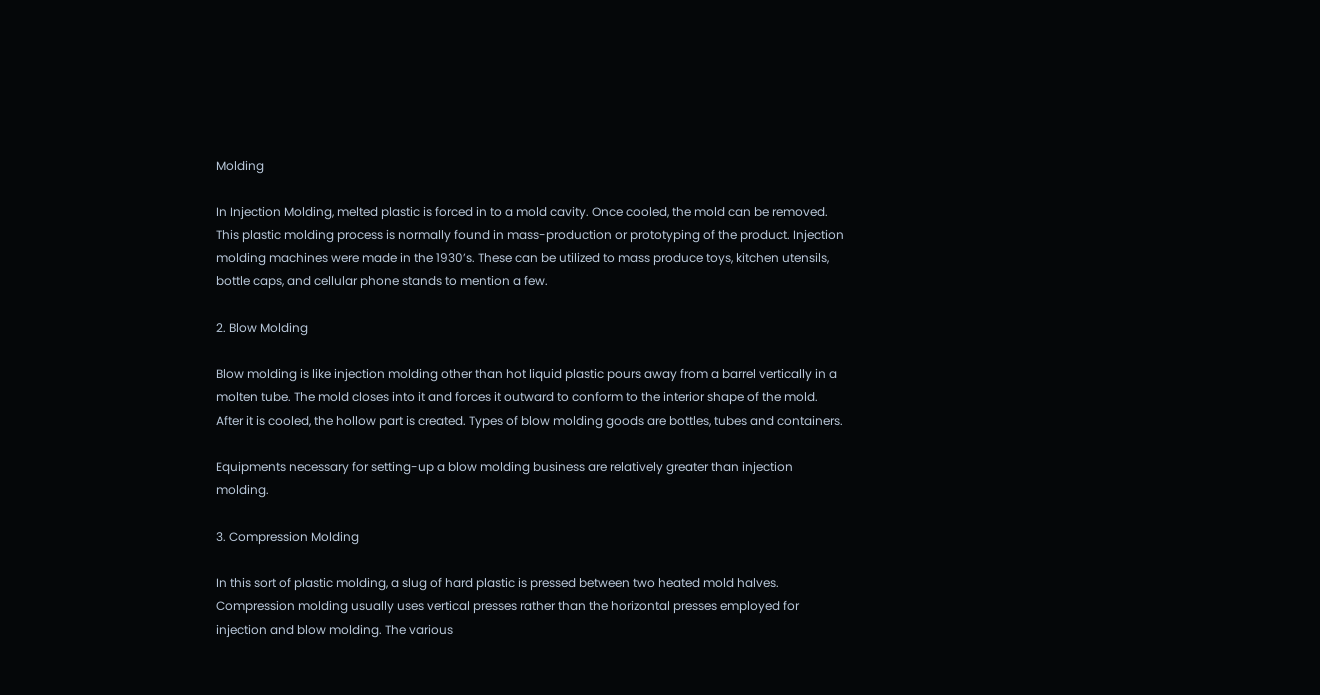Molding

In Injection Molding, melted plastic is forced in to a mold cavity. Once cooled, the mold can be removed. This plastic molding process is normally found in mass-production or prototyping of the product. Injection molding machines were made in the 1930’s. These can be utilized to mass produce toys, kitchen utensils, bottle caps, and cellular phone stands to mention a few.

2. Blow Molding

Blow molding is like injection molding other than hot liquid plastic pours away from a barrel vertically in a molten tube. The mold closes into it and forces it outward to conform to the interior shape of the mold. After it is cooled, the hollow part is created. Types of blow molding goods are bottles, tubes and containers.

Equipments necessary for setting-up a blow molding business are relatively greater than injection molding.

3. Compression Molding

In this sort of plastic molding, a slug of hard plastic is pressed between two heated mold halves. Compression molding usually uses vertical presses rather than the horizontal presses employed for injection and blow molding. The various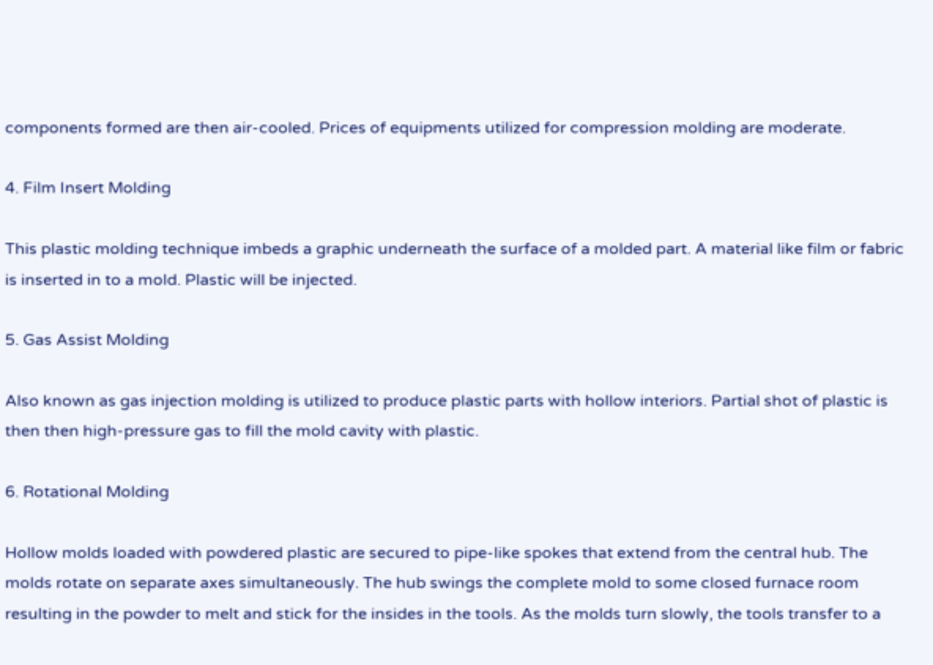components formed are then air-cooled. Prices of equipments utilized for compression molding are moderate.

4. Film Insert Molding

This plastic molding technique imbeds a graphic underneath the surface of a molded part. A material like film or fabric is inserted in to a mold. Plastic will be injected.

5. Gas Assist Molding

Also known as gas injection molding is utilized to produce plastic parts with hollow interiors. Partial shot of plastic is then then high-pressure gas to fill the mold cavity with plastic.

6. Rotational Molding

Hollow molds loaded with powdered plastic are secured to pipe-like spokes that extend from the central hub. The molds rotate on separate axes simultaneously. The hub swings the complete mold to some closed furnace room resulting in the powder to melt and stick for the insides in the tools. As the molds turn slowly, the tools transfer to a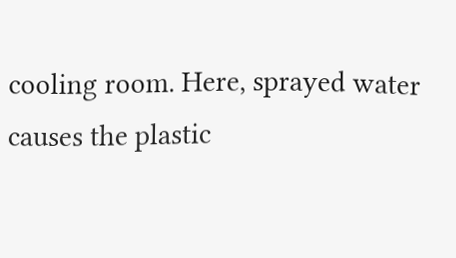cooling room. Here, sprayed water causes the plastic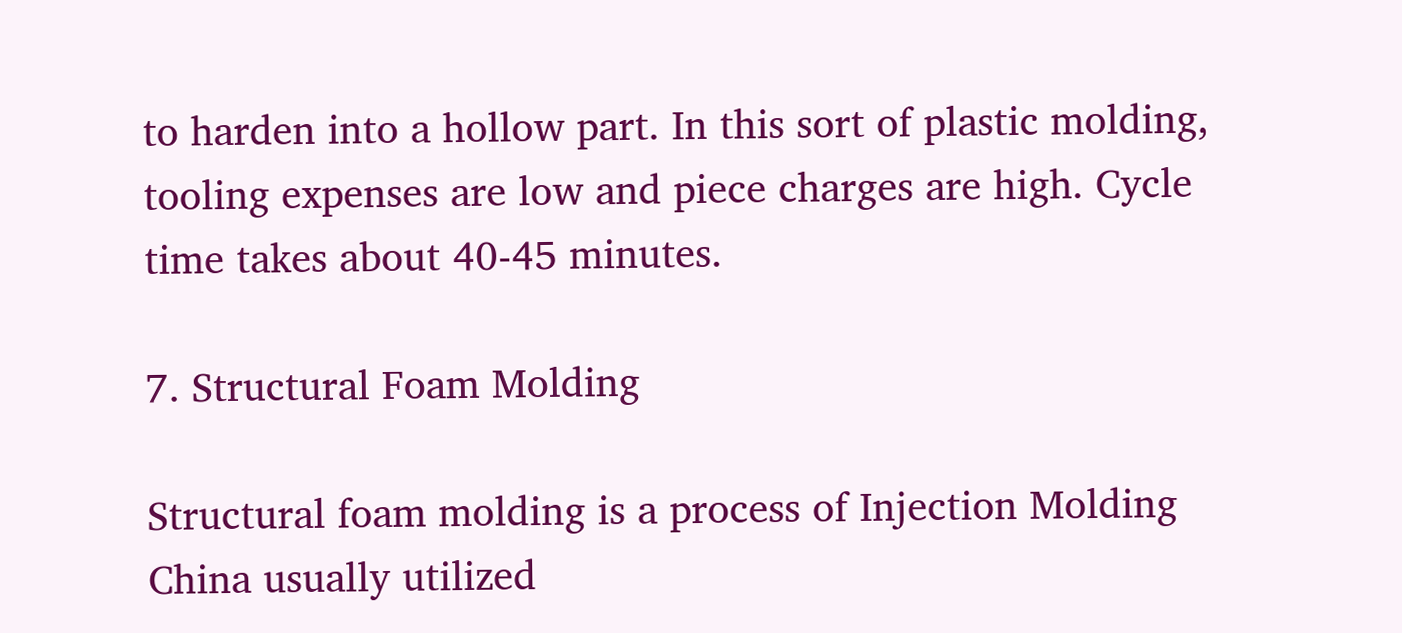to harden into a hollow part. In this sort of plastic molding, tooling expenses are low and piece charges are high. Cycle time takes about 40-45 minutes.

7. Structural Foam Molding

Structural foam molding is a process of Injection Molding China usually utilized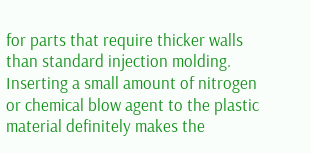for parts that require thicker walls than standard injection molding. Inserting a small amount of nitrogen or chemical blow agent to the plastic material definitely makes the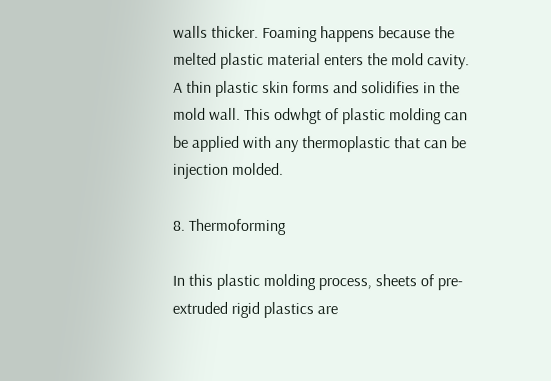walls thicker. Foaming happens because the melted plastic material enters the mold cavity. A thin plastic skin forms and solidifies in the mold wall. This odwhgt of plastic molding can be applied with any thermoplastic that can be injection molded.

8. Thermoforming

In this plastic molding process, sheets of pre-extruded rigid plastics are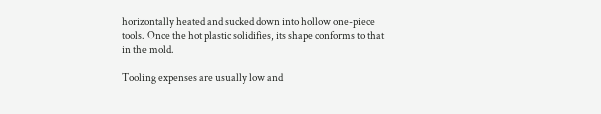horizontally heated and sucked down into hollow one-piece tools. Once the hot plastic solidifies, its shape conforms to that in the mold.

Tooling expenses are usually low and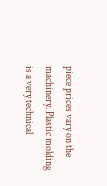piece prices vary on the machinery. Plastic molding is a very technical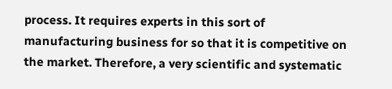process. It requires experts in this sort of manufacturing business for so that it is competitive on the market. Therefore, a very scientific and systematic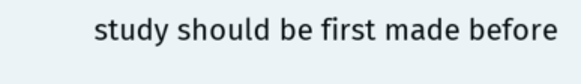study should be first made before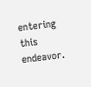entering this endeavor.